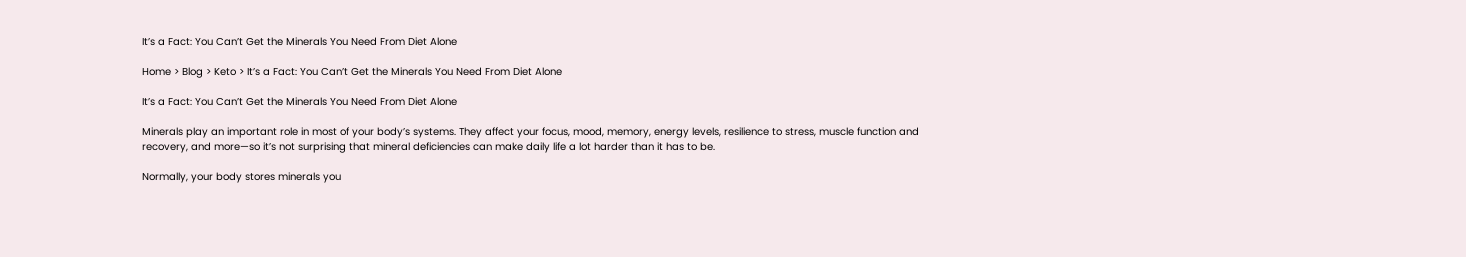It’s a Fact: You Can’t Get the Minerals You Need From Diet Alone

Home > Blog > Keto > It’s a Fact: You Can’t Get the Minerals You Need From Diet Alone

It’s a Fact: You Can’t Get the Minerals You Need From Diet Alone

Minerals play an important role in most of your body’s systems. They affect your focus, mood, memory, energy levels, resilience to stress, muscle function and recovery, and more—so it’s not surprising that mineral deficiencies can make daily life a lot harder than it has to be.

Normally, your body stores minerals you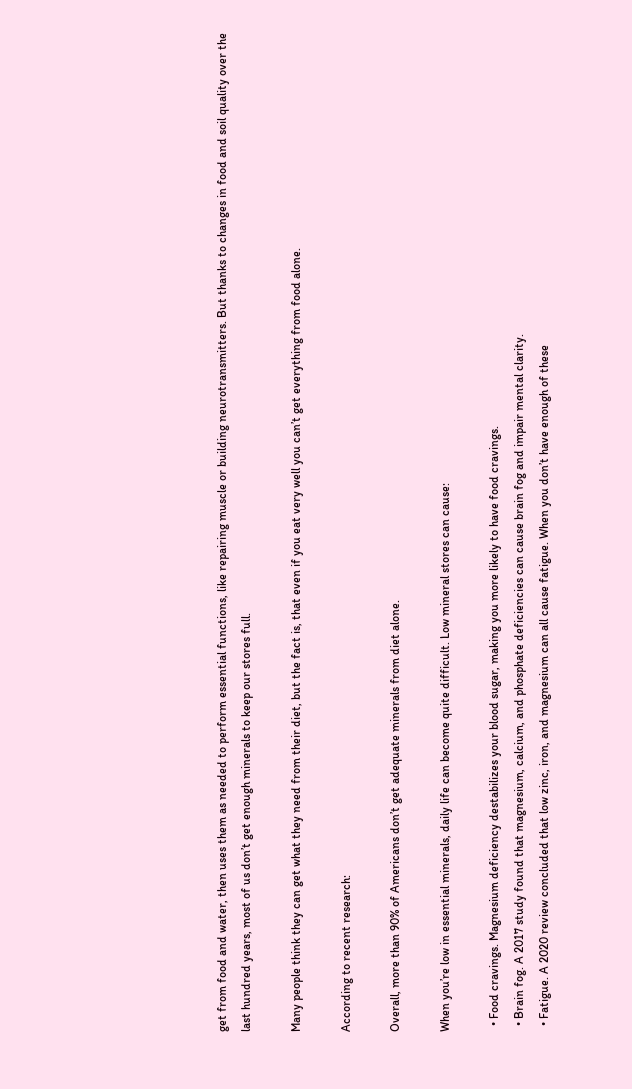get from food and water, then uses them as needed to perform essential functions, like repairing muscle or building neurotransmitters. But thanks to changes in food and soil quality over the last hundred years, most of us don’t get enough minerals to keep our stores full.

Many people think they can get what they need from their diet, but the fact is, that even if you eat very well you can’t get everything from food alone.

According to recent research:

Overall, more than 90% of Americans don’t get adequate minerals from diet alone.

When you’re low in essential minerals, daily life can become quite difficult. Low mineral stores can cause:

  • Food cravings. Magnesium deficiency destabilizes your blood sugar, making you more likely to have food cravings.
  • Brain fog. A 2017 study found that magnesium, calcium, and phosphate deficiencies can cause brain fog and impair mental clarity.
  • Fatigue. A 2020 review concluded that low zinc, iron, and magnesium can all cause fatigue. When you don’t have enough of these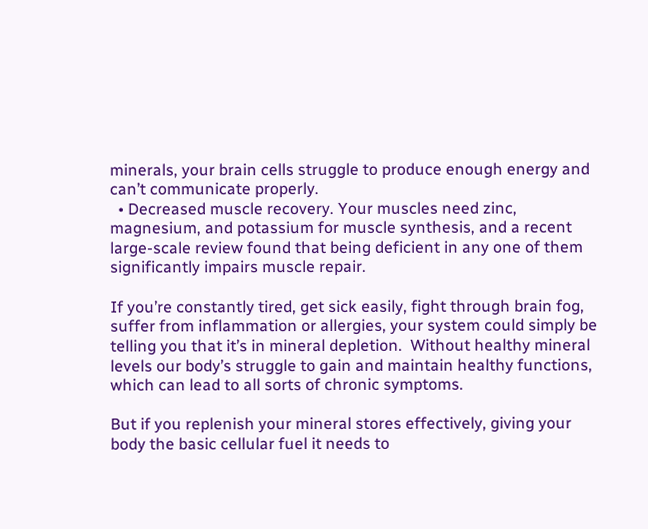minerals, your brain cells struggle to produce enough energy and can’t communicate properly.
  • Decreased muscle recovery. Your muscles need zinc, magnesium, and potassium for muscle synthesis, and a recent large-scale review found that being deficient in any one of them significantly impairs muscle repair.

If you’re constantly tired, get sick easily, fight through brain fog, suffer from inflammation or allergies, your system could simply be telling you that it’s in mineral depletion.  Without healthy mineral levels our body’s struggle to gain and maintain healthy functions, which can lead to all sorts of chronic symptoms.

But if you replenish your mineral stores effectively, giving your body the basic cellular fuel it needs to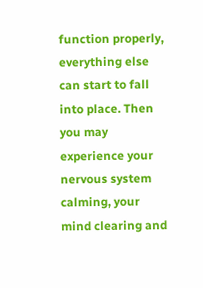function properly, everything else can start to fall into place. Then you may experience your nervous system calming, your mind clearing and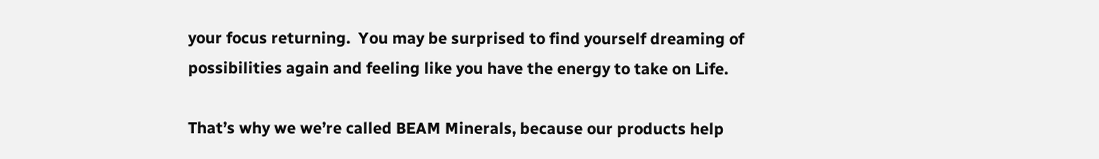your focus returning.  You may be surprised to find yourself dreaming of possibilities again and feeling like you have the energy to take on Life.

That’s why we we’re called BEAM Minerals, because our products help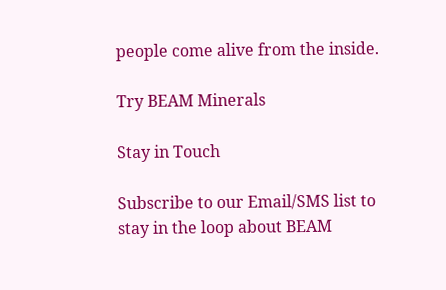people come alive from the inside.

Try BEAM Minerals

Stay in Touch

Subscribe to our Email/SMS list to stay in the loop about BEAM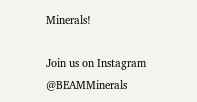Minerals!

Join us on Instagram @BEAMMinerals